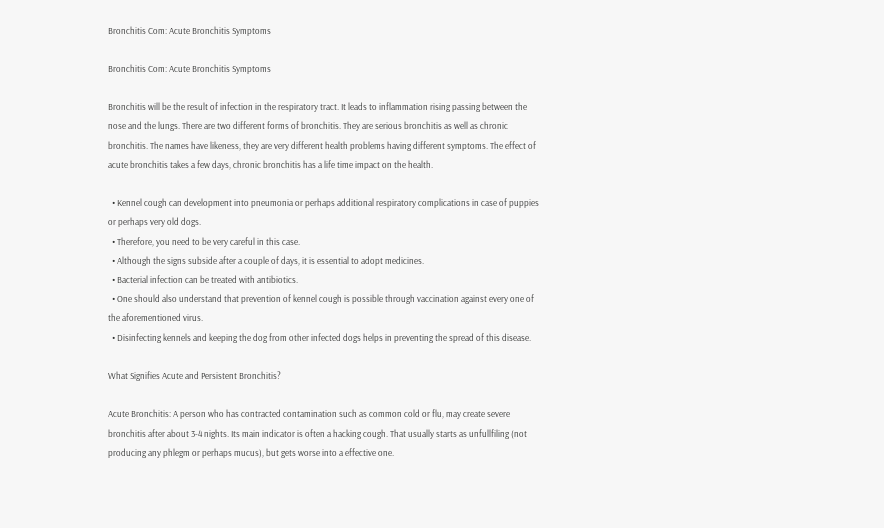Bronchitis Com: Acute Bronchitis Symptoms

Bronchitis Com: Acute Bronchitis Symptoms

Bronchitis will be the result of infection in the respiratory tract. It leads to inflammation rising passing between the nose and the lungs. There are two different forms of bronchitis. They are serious bronchitis as well as chronic bronchitis. The names have likeness, they are very different health problems having different symptoms. The effect of acute bronchitis takes a few days, chronic bronchitis has a life time impact on the health.

  • Kennel cough can development into pneumonia or perhaps additional respiratory complications in case of puppies or perhaps very old dogs.
  • Therefore, you need to be very careful in this case.
  • Although the signs subside after a couple of days, it is essential to adopt medicines.
  • Bacterial infection can be treated with antibiotics.
  • One should also understand that prevention of kennel cough is possible through vaccination against every one of the aforementioned virus.
  • Disinfecting kennels and keeping the dog from other infected dogs helps in preventing the spread of this disease.

What Signifies Acute and Persistent Bronchitis?

Acute Bronchitis: A person who has contracted contamination such as common cold or flu, may create severe bronchitis after about 3-4 nights. Its main indicator is often a hacking cough. That usually starts as unfullfiling (not producing any phlegm or perhaps mucus), but gets worse into a effective one.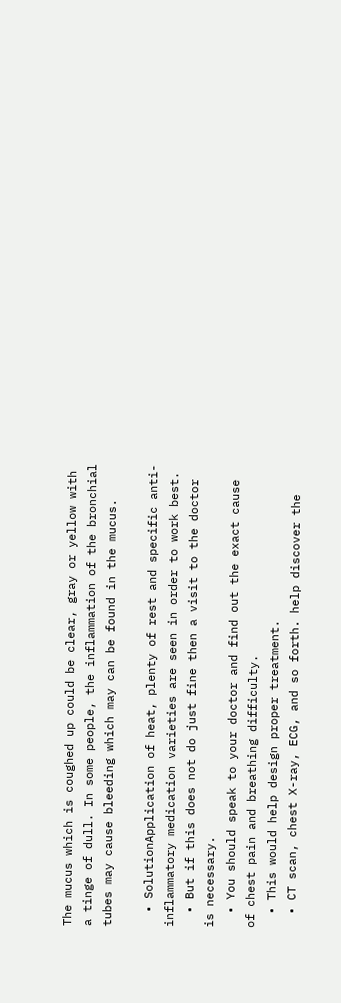The mucus which is coughed up could be clear, gray or yellow with a tinge of dull. In some people, the inflammation of the bronchial tubes may cause bleeding which may can be found in the mucus.

  • SolutionApplication of heat, plenty of rest and specific anti-inflammatory medication varieties are seen in order to work best.
  • But if this does not do just fine then a visit to the doctor is necessary.
  • You should speak to your doctor and find out the exact cause of chest pain and breathing difficulty.
  • This would help design proper treatment.
  • CT scan, chest X-ray, ECG, and so forth. help discover the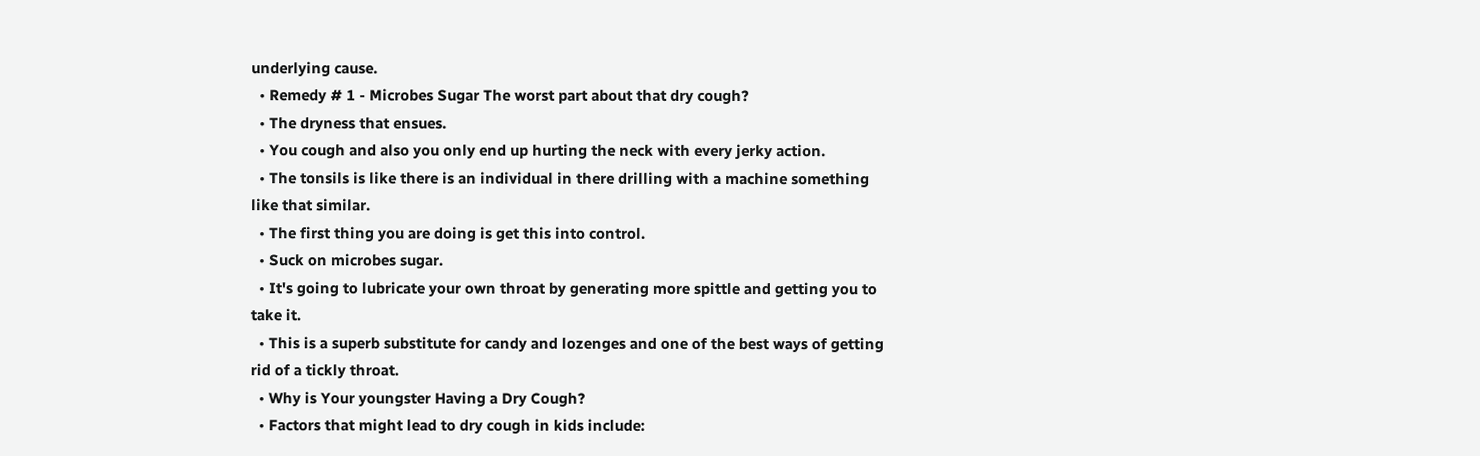underlying cause.
  • Remedy # 1 - Microbes Sugar The worst part about that dry cough?
  • The dryness that ensues.
  • You cough and also you only end up hurting the neck with every jerky action.
  • The tonsils is like there is an individual in there drilling with a machine something like that similar.
  • The first thing you are doing is get this into control.
  • Suck on microbes sugar.
  • It's going to lubricate your own throat by generating more spittle and getting you to take it.
  • This is a superb substitute for candy and lozenges and one of the best ways of getting rid of a tickly throat.
  • Why is Your youngster Having a Dry Cough?
  • Factors that might lead to dry cough in kids include: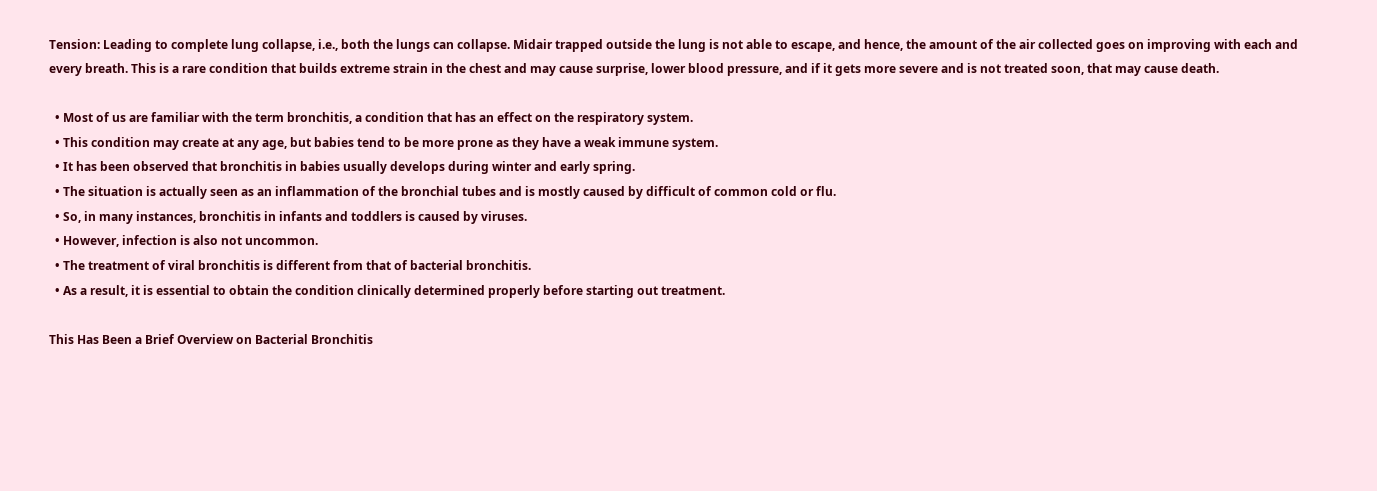Tension: Leading to complete lung collapse, i.e., both the lungs can collapse. Midair trapped outside the lung is not able to escape, and hence, the amount of the air collected goes on improving with each and every breath. This is a rare condition that builds extreme strain in the chest and may cause surprise, lower blood pressure, and if it gets more severe and is not treated soon, that may cause death.

  • Most of us are familiar with the term bronchitis, a condition that has an effect on the respiratory system.
  • This condition may create at any age, but babies tend to be more prone as they have a weak immune system.
  • It has been observed that bronchitis in babies usually develops during winter and early spring.
  • The situation is actually seen as an inflammation of the bronchial tubes and is mostly caused by difficult of common cold or flu.
  • So, in many instances, bronchitis in infants and toddlers is caused by viruses.
  • However, infection is also not uncommon.
  • The treatment of viral bronchitis is different from that of bacterial bronchitis.
  • As a result, it is essential to obtain the condition clinically determined properly before starting out treatment.

This Has Been a Brief Overview on Bacterial Bronchitis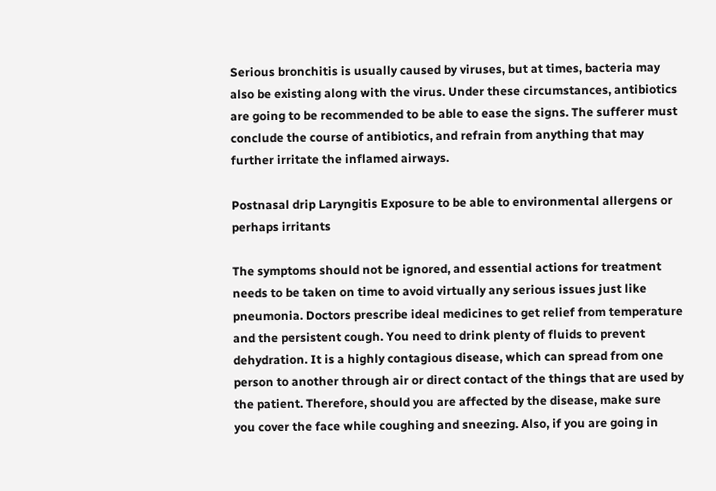Serious bronchitis is usually caused by viruses, but at times, bacteria may also be existing along with the virus. Under these circumstances, antibiotics are going to be recommended to be able to ease the signs. The sufferer must conclude the course of antibiotics, and refrain from anything that may further irritate the inflamed airways.

Postnasal drip Laryngitis Exposure to be able to environmental allergens or perhaps irritants

The symptoms should not be ignored, and essential actions for treatment needs to be taken on time to avoid virtually any serious issues just like pneumonia. Doctors prescribe ideal medicines to get relief from temperature and the persistent cough. You need to drink plenty of fluids to prevent dehydration. It is a highly contagious disease, which can spread from one person to another through air or direct contact of the things that are used by the patient. Therefore, should you are affected by the disease, make sure you cover the face while coughing and sneezing. Also, if you are going in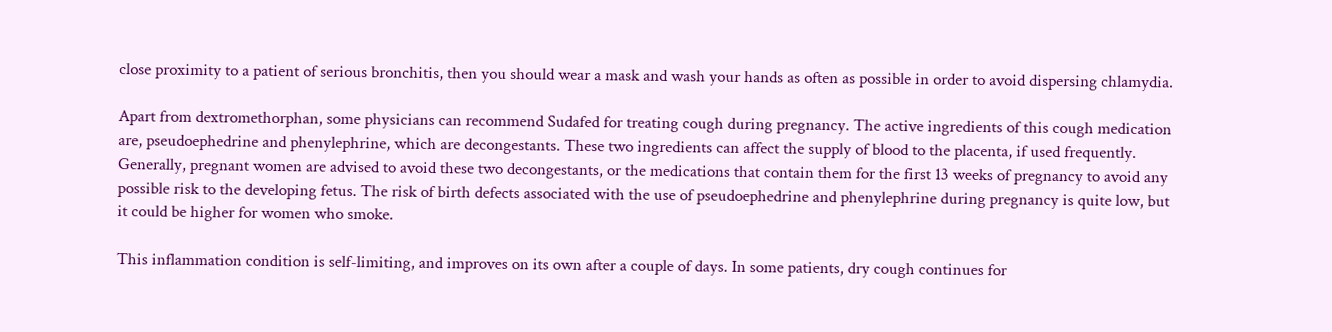close proximity to a patient of serious bronchitis, then you should wear a mask and wash your hands as often as possible in order to avoid dispersing chlamydia.

Apart from dextromethorphan, some physicians can recommend Sudafed for treating cough during pregnancy. The active ingredients of this cough medication are, pseudoephedrine and phenylephrine, which are decongestants. These two ingredients can affect the supply of blood to the placenta, if used frequently. Generally, pregnant women are advised to avoid these two decongestants, or the medications that contain them for the first 13 weeks of pregnancy to avoid any possible risk to the developing fetus. The risk of birth defects associated with the use of pseudoephedrine and phenylephrine during pregnancy is quite low, but it could be higher for women who smoke.

This inflammation condition is self-limiting, and improves on its own after a couple of days. In some patients, dry cough continues for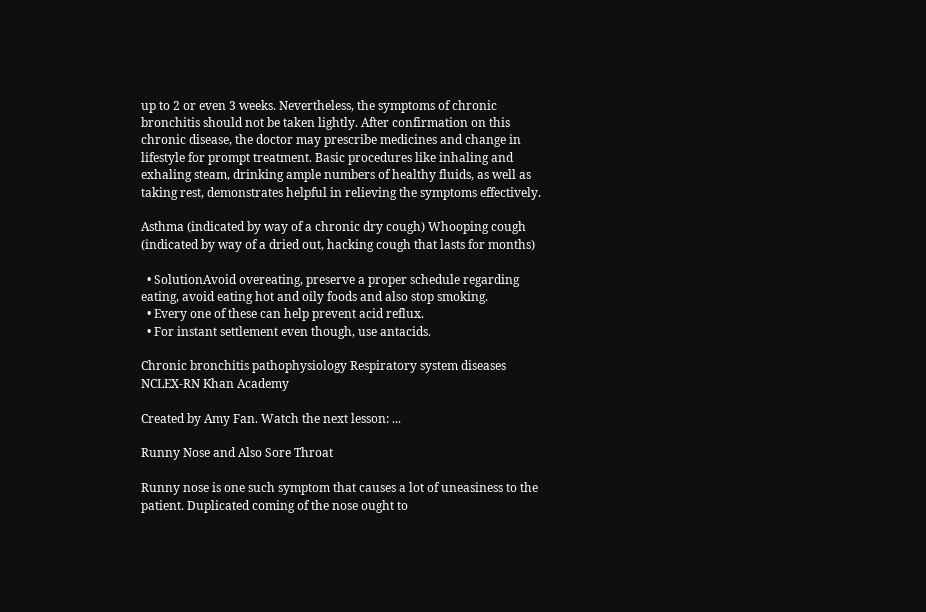up to 2 or even 3 weeks. Nevertheless, the symptoms of chronic bronchitis should not be taken lightly. After confirmation on this chronic disease, the doctor may prescribe medicines and change in lifestyle for prompt treatment. Basic procedures like inhaling and exhaling steam, drinking ample numbers of healthy fluids, as well as taking rest, demonstrates helpful in relieving the symptoms effectively.

Asthma (indicated by way of a chronic dry cough) Whooping cough (indicated by way of a dried out, hacking cough that lasts for months)

  • SolutionAvoid overeating, preserve a proper schedule regarding eating, avoid eating hot and oily foods and also stop smoking.
  • Every one of these can help prevent acid reflux.
  • For instant settlement even though, use antacids.

Chronic bronchitis pathophysiology Respiratory system diseases NCLEX-RN Khan Academy

Created by Amy Fan. Watch the next lesson: ...

Runny Nose and Also Sore Throat

Runny nose is one such symptom that causes a lot of uneasiness to the patient. Duplicated coming of the nose ought to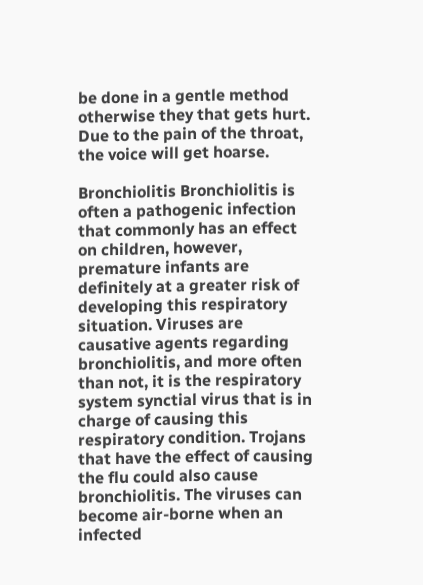be done in a gentle method otherwise they that gets hurt. Due to the pain of the throat, the voice will get hoarse.

Bronchiolitis Bronchiolitis is often a pathogenic infection that commonly has an effect on children, however, premature infants are definitely at a greater risk of developing this respiratory situation. Viruses are causative agents regarding bronchiolitis, and more often than not, it is the respiratory system synctial virus that is in charge of causing this respiratory condition. Trojans that have the effect of causing the flu could also cause bronchiolitis. The viruses can become air-borne when an infected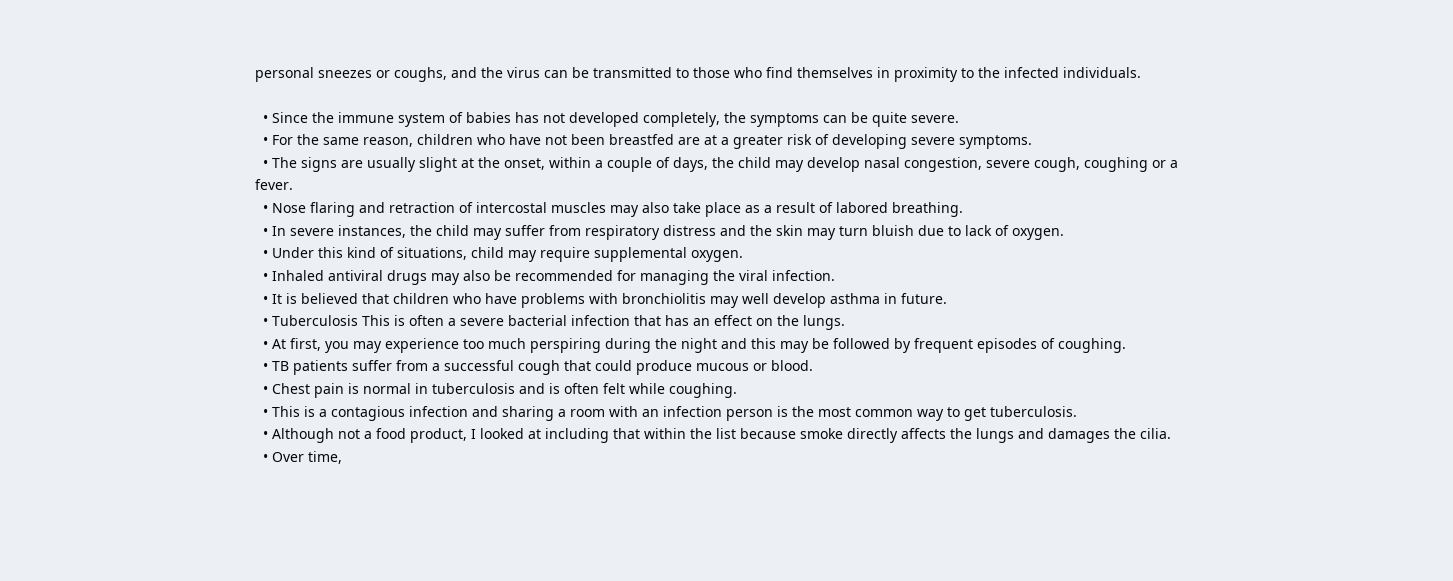personal sneezes or coughs, and the virus can be transmitted to those who find themselves in proximity to the infected individuals.

  • Since the immune system of babies has not developed completely, the symptoms can be quite severe.
  • For the same reason, children who have not been breastfed are at a greater risk of developing severe symptoms.
  • The signs are usually slight at the onset, within a couple of days, the child may develop nasal congestion, severe cough, coughing or a fever.
  • Nose flaring and retraction of intercostal muscles may also take place as a result of labored breathing.
  • In severe instances, the child may suffer from respiratory distress and the skin may turn bluish due to lack of oxygen.
  • Under this kind of situations, child may require supplemental oxygen.
  • Inhaled antiviral drugs may also be recommended for managing the viral infection.
  • It is believed that children who have problems with bronchiolitis may well develop asthma in future.
  • Tuberculosis This is often a severe bacterial infection that has an effect on the lungs.
  • At first, you may experience too much perspiring during the night and this may be followed by frequent episodes of coughing.
  • TB patients suffer from a successful cough that could produce mucous or blood.
  • Chest pain is normal in tuberculosis and is often felt while coughing.
  • This is a contagious infection and sharing a room with an infection person is the most common way to get tuberculosis.
  • Although not a food product, I looked at including that within the list because smoke directly affects the lungs and damages the cilia.
  • Over time,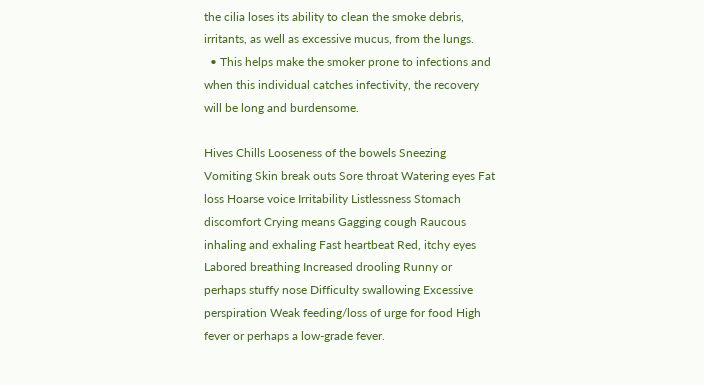the cilia loses its ability to clean the smoke debris, irritants, as well as excessive mucus, from the lungs.
  • This helps make the smoker prone to infections and when this individual catches infectivity, the recovery will be long and burdensome.

Hives Chills Looseness of the bowels Sneezing Vomiting Skin break outs Sore throat Watering eyes Fat loss Hoarse voice Irritability Listlessness Stomach discomfort Crying means Gagging cough Raucous inhaling and exhaling Fast heartbeat Red, itchy eyes Labored breathing Increased drooling Runny or perhaps stuffy nose Difficulty swallowing Excessive perspiration Weak feeding/loss of urge for food High fever or perhaps a low-grade fever.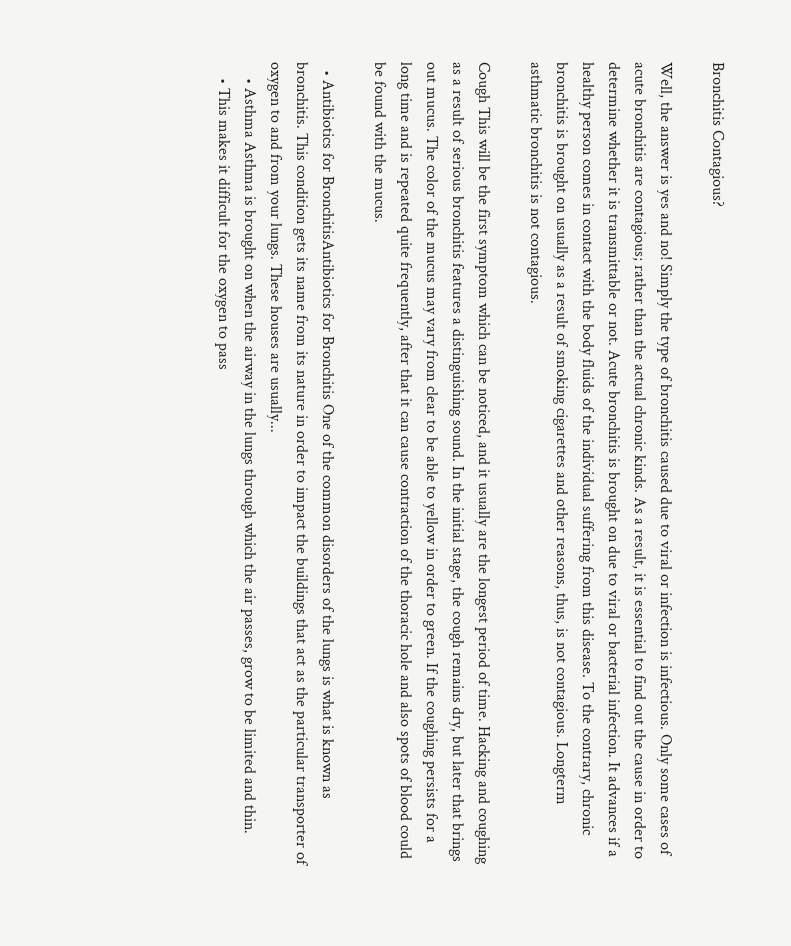Bronchitis Contagious?

Well, the answer is yes and no! Simply the type of bronchitis caused due to viral or infection is infectious. Only some cases of acute bronchitis are contagious; rather than the actual chronic kinds. As a result, it is essential to find out the cause in order to determine whether it is transmittable or not. Acute bronchitis is brought on due to viral or bacterial infection. It advances if a healthy person comes in contact with the body fluids of the individual suffering from this disease. To the contrary, chronic bronchitis is brought on usually as a result of smoking cigarettes and other reasons, thus, is not contagious. Longterm asthmatic bronchitis is not contagious.

Cough This will be the first symptom which can be noticed, and it usually are the longest period of time. Hacking and coughing as a result of serious bronchitis features a distinguishing sound. In the initial stage, the cough remains dry, but later that brings out mucus. The color of the mucus may vary from clear to be able to yellow in order to green. If the coughing persists for a long time and is repeated quite frequently, after that it can cause contraction of the thoracic hole and also spots of blood could be found with the mucus.

  • Antibiotics for BronchitisAntibiotics for Bronchitis One of the common disorders of the lungs is what is known as bronchitis. This condition gets its name from its nature in order to impact the buildings that act as the particular transporter of oxygen to and from your lungs. These houses are usually...
    • Asthma Asthma is brought on when the airway in the lungs through which the air passes, grow to be limited and thin.
    • This makes it difficult for the oxygen to pass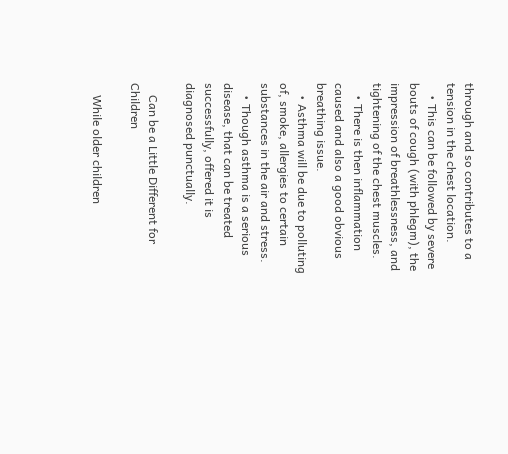through and so contributes to a tension in the chest location.
    • This can be followed by severe bouts of cough (with phlegm), the impression of breathlessness, and tightening of the chest muscles.
    • There is then inflammation caused and also a good obvious breathing issue.
    • Asthma will be due to polluting of, smoke, allergies to certain substances in the air and stress.
    • Though asthma is a serious disease, that can be treated successfully, offered it is diagnosed punctually.

    Can be a Little Different for Children

    While older children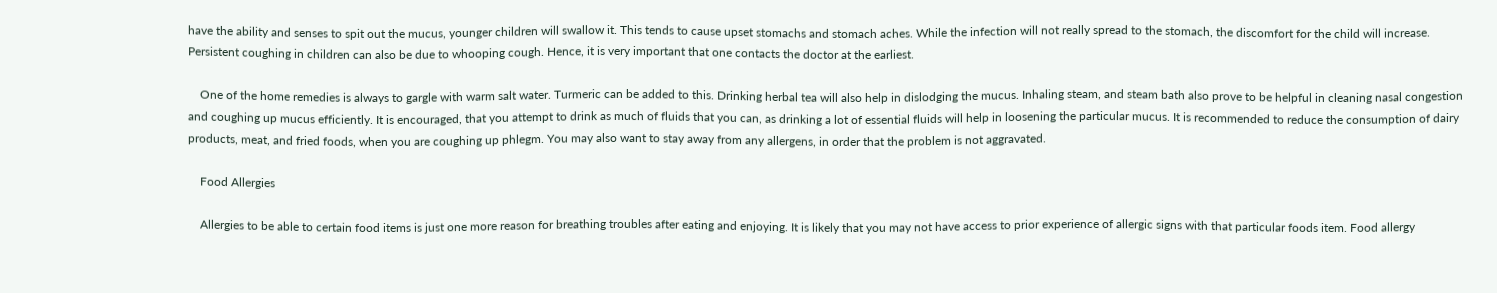have the ability and senses to spit out the mucus, younger children will swallow it. This tends to cause upset stomachs and stomach aches. While the infection will not really spread to the stomach, the discomfort for the child will increase. Persistent coughing in children can also be due to whooping cough. Hence, it is very important that one contacts the doctor at the earliest.

    One of the home remedies is always to gargle with warm salt water. Turmeric can be added to this. Drinking herbal tea will also help in dislodging the mucus. Inhaling steam, and steam bath also prove to be helpful in cleaning nasal congestion and coughing up mucus efficiently. It is encouraged, that you attempt to drink as much of fluids that you can, as drinking a lot of essential fluids will help in loosening the particular mucus. It is recommended to reduce the consumption of dairy products, meat, and fried foods, when you are coughing up phlegm. You may also want to stay away from any allergens, in order that the problem is not aggravated.

    Food Allergies

    Allergies to be able to certain food items is just one more reason for breathing troubles after eating and enjoying. It is likely that you may not have access to prior experience of allergic signs with that particular foods item. Food allergy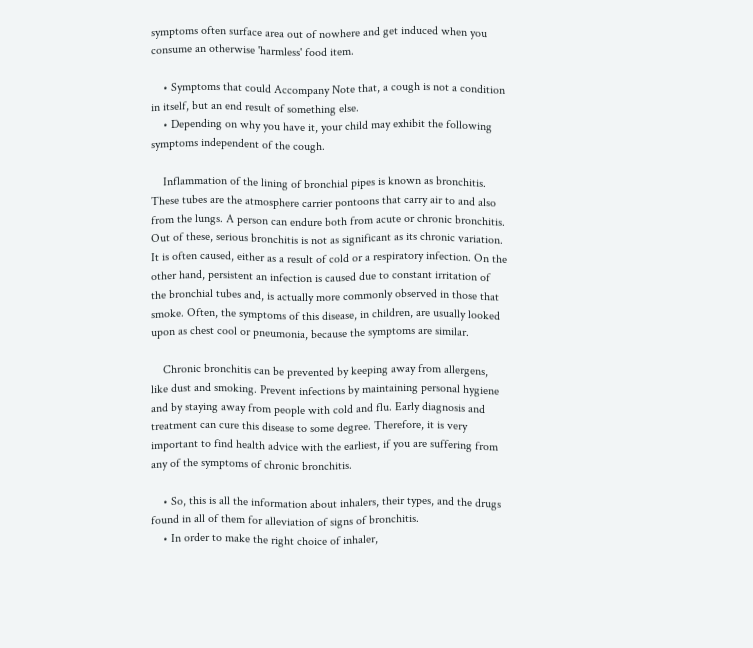symptoms often surface area out of nowhere and get induced when you consume an otherwise 'harmless' food item.

    • Symptoms that could Accompany Note that, a cough is not a condition in itself, but an end result of something else.
    • Depending on why you have it, your child may exhibit the following symptoms independent of the cough.

    Inflammation of the lining of bronchial pipes is known as bronchitis. These tubes are the atmosphere carrier pontoons that carry air to and also from the lungs. A person can endure both from acute or chronic bronchitis. Out of these, serious bronchitis is not as significant as its chronic variation. It is often caused, either as a result of cold or a respiratory infection. On the other hand, persistent an infection is caused due to constant irritation of the bronchial tubes and, is actually more commonly observed in those that smoke. Often, the symptoms of this disease, in children, are usually looked upon as chest cool or pneumonia, because the symptoms are similar.

    Chronic bronchitis can be prevented by keeping away from allergens, like dust and smoking. Prevent infections by maintaining personal hygiene and by staying away from people with cold and flu. Early diagnosis and treatment can cure this disease to some degree. Therefore, it is very important to find health advice with the earliest, if you are suffering from any of the symptoms of chronic bronchitis.

    • So, this is all the information about inhalers, their types, and the drugs found in all of them for alleviation of signs of bronchitis.
    • In order to make the right choice of inhaler,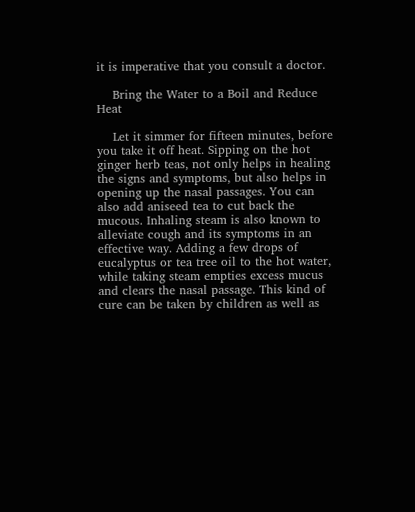it is imperative that you consult a doctor.

    Bring the Water to a Boil and Reduce Heat

    Let it simmer for fifteen minutes, before you take it off heat. Sipping on the hot ginger herb teas, not only helps in healing the signs and symptoms, but also helps in opening up the nasal passages. You can also add aniseed tea to cut back the mucous. Inhaling steam is also known to alleviate cough and its symptoms in an effective way. Adding a few drops of eucalyptus or tea tree oil to the hot water, while taking steam empties excess mucus and clears the nasal passage. This kind of cure can be taken by children as well as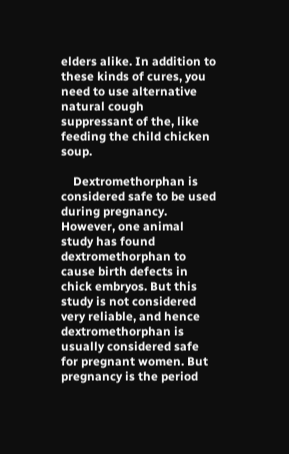elders alike. In addition to these kinds of cures, you need to use alternative natural cough suppressant of the, like feeding the child chicken soup.

    Dextromethorphan is considered safe to be used during pregnancy. However, one animal study has found dextromethorphan to cause birth defects in chick embryos. But this study is not considered very reliable, and hence dextromethorphan is usually considered safe for pregnant women. But pregnancy is the period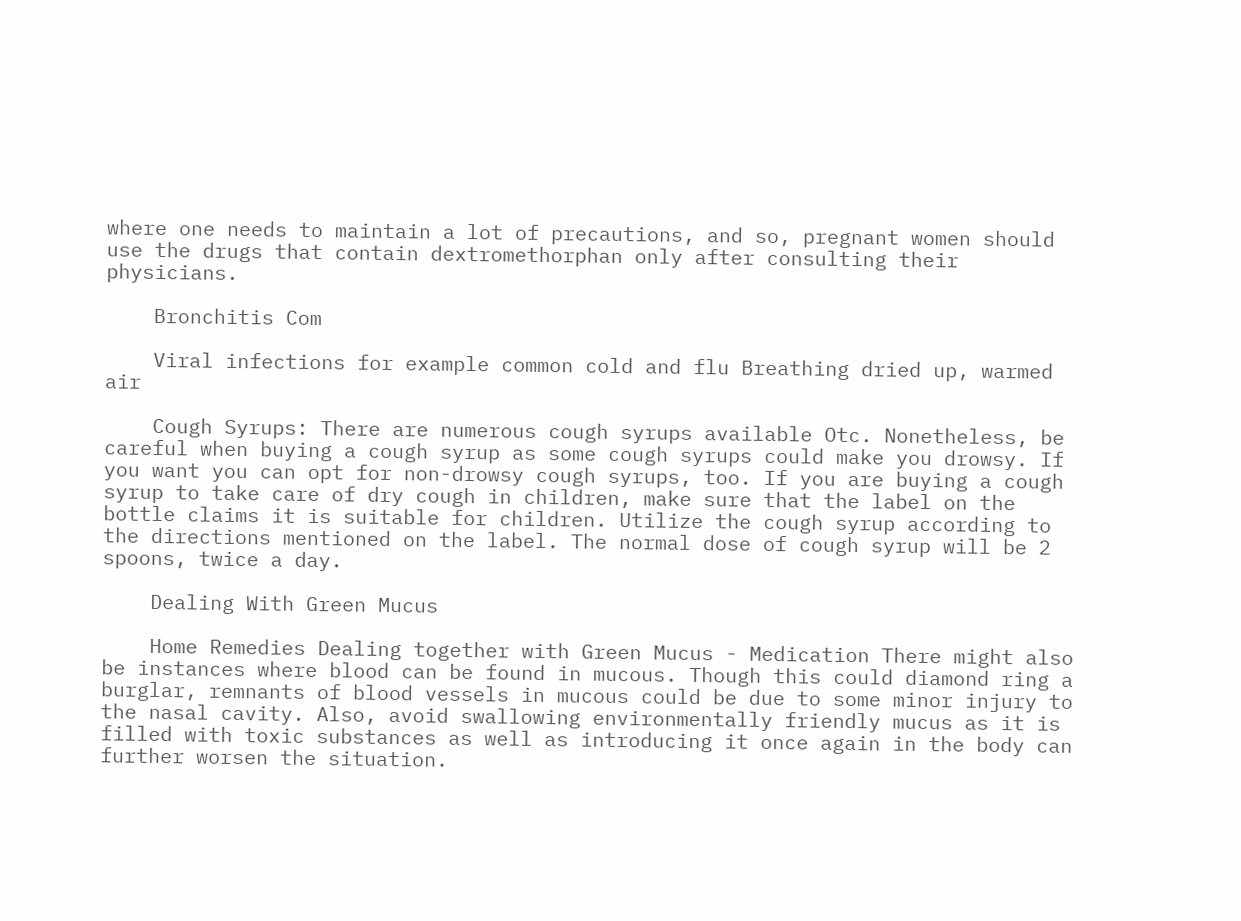where one needs to maintain a lot of precautions, and so, pregnant women should use the drugs that contain dextromethorphan only after consulting their physicians.

    Bronchitis Com

    Viral infections for example common cold and flu Breathing dried up, warmed air

    Cough Syrups: There are numerous cough syrups available Otc. Nonetheless, be careful when buying a cough syrup as some cough syrups could make you drowsy. If you want you can opt for non-drowsy cough syrups, too. If you are buying a cough syrup to take care of dry cough in children, make sure that the label on the bottle claims it is suitable for children. Utilize the cough syrup according to the directions mentioned on the label. The normal dose of cough syrup will be 2 spoons, twice a day.

    Dealing With Green Mucus

    Home Remedies Dealing together with Green Mucus - Medication There might also be instances where blood can be found in mucous. Though this could diamond ring a burglar, remnants of blood vessels in mucous could be due to some minor injury to the nasal cavity. Also, avoid swallowing environmentally friendly mucus as it is filled with toxic substances as well as introducing it once again in the body can further worsen the situation.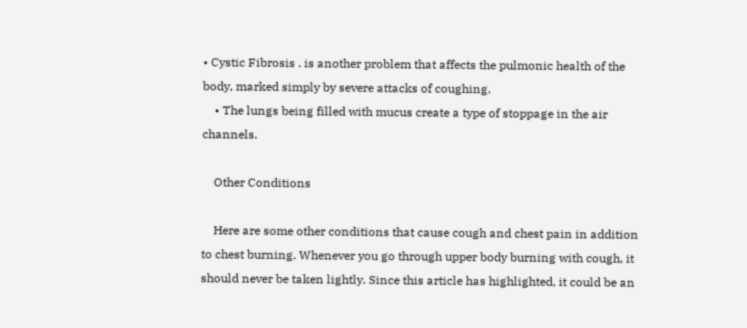• Cystic Fibrosis . is another problem that affects the pulmonic health of the body, marked simply by severe attacks of coughing.
    • The lungs being filled with mucus create a type of stoppage in the air channels.

    Other Conditions

    Here are some other conditions that cause cough and chest pain in addition to chest burning. Whenever you go through upper body burning with cough, it should never be taken lightly. Since this article has highlighted, it could be an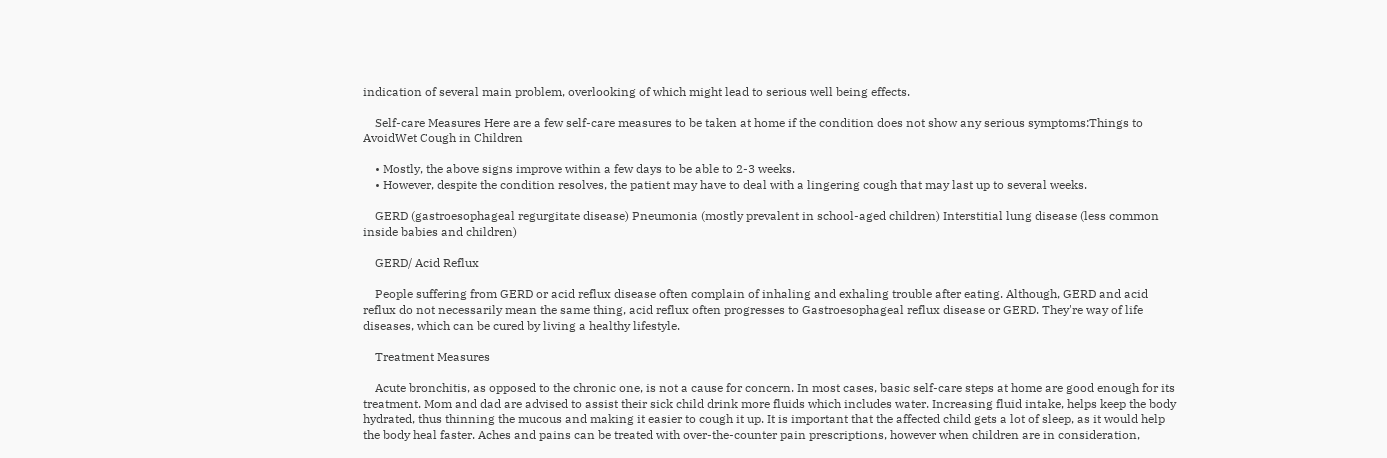indication of several main problem, overlooking of which might lead to serious well being effects.

    Self-care Measures Here are a few self-care measures to be taken at home if the condition does not show any serious symptoms:Things to AvoidWet Cough in Children

    • Mostly, the above signs improve within a few days to be able to 2-3 weeks.
    • However, despite the condition resolves, the patient may have to deal with a lingering cough that may last up to several weeks.

    GERD (gastroesophageal regurgitate disease) Pneumonia (mostly prevalent in school-aged children) Interstitial lung disease (less common inside babies and children)

    GERD/ Acid Reflux

    People suffering from GERD or acid reflux disease often complain of inhaling and exhaling trouble after eating. Although, GERD and acid reflux do not necessarily mean the same thing, acid reflux often progresses to Gastroesophageal reflux disease or GERD. They're way of life diseases, which can be cured by living a healthy lifestyle.

    Treatment Measures

    Acute bronchitis, as opposed to the chronic one, is not a cause for concern. In most cases, basic self-care steps at home are good enough for its treatment. Mom and dad are advised to assist their sick child drink more fluids which includes water. Increasing fluid intake, helps keep the body hydrated, thus thinning the mucous and making it easier to cough it up. It is important that the affected child gets a lot of sleep, as it would help the body heal faster. Aches and pains can be treated with over-the-counter pain prescriptions, however when children are in consideration,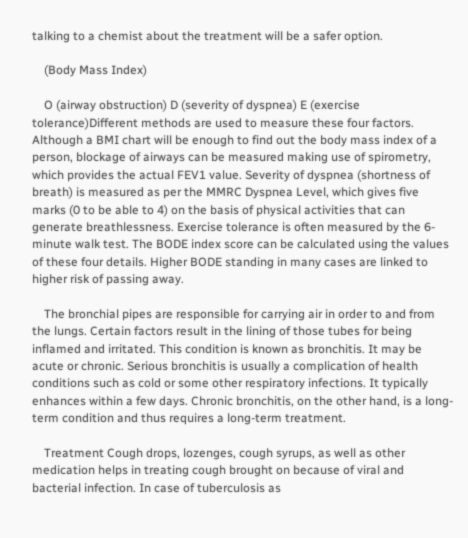talking to a chemist about the treatment will be a safer option.

    (Body Mass Index)

    O (airway obstruction) D (severity of dyspnea) E (exercise tolerance)Different methods are used to measure these four factors. Although a BMI chart will be enough to find out the body mass index of a person, blockage of airways can be measured making use of spirometry, which provides the actual FEV1 value. Severity of dyspnea (shortness of breath) is measured as per the MMRC Dyspnea Level, which gives five marks (0 to be able to 4) on the basis of physical activities that can generate breathlessness. Exercise tolerance is often measured by the 6-minute walk test. The BODE index score can be calculated using the values of these four details. Higher BODE standing in many cases are linked to higher risk of passing away.

    The bronchial pipes are responsible for carrying air in order to and from the lungs. Certain factors result in the lining of those tubes for being inflamed and irritated. This condition is known as bronchitis. It may be acute or chronic. Serious bronchitis is usually a complication of health conditions such as cold or some other respiratory infections. It typically enhances within a few days. Chronic bronchitis, on the other hand, is a long-term condition and thus requires a long-term treatment.

    Treatment Cough drops, lozenges, cough syrups, as well as other medication helps in treating cough brought on because of viral and bacterial infection. In case of tuberculosis as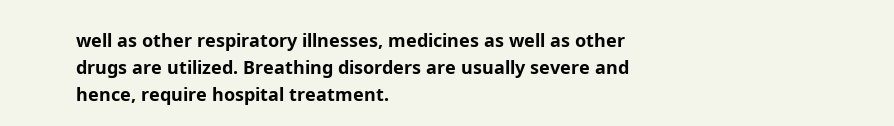well as other respiratory illnesses, medicines as well as other drugs are utilized. Breathing disorders are usually severe and hence, require hospital treatment.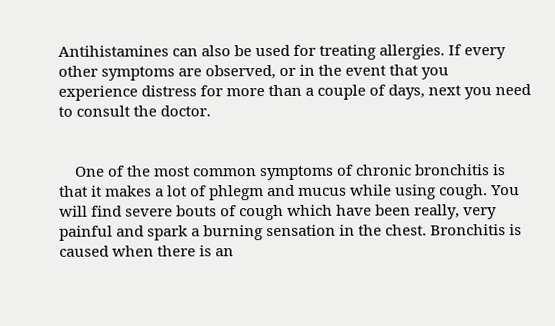Antihistamines can also be used for treating allergies. If every other symptoms are observed, or in the event that you experience distress for more than a couple of days, next you need to consult the doctor.


    One of the most common symptoms of chronic bronchitis is that it makes a lot of phlegm and mucus while using cough. You will find severe bouts of cough which have been really, very painful and spark a burning sensation in the chest. Bronchitis is caused when there is an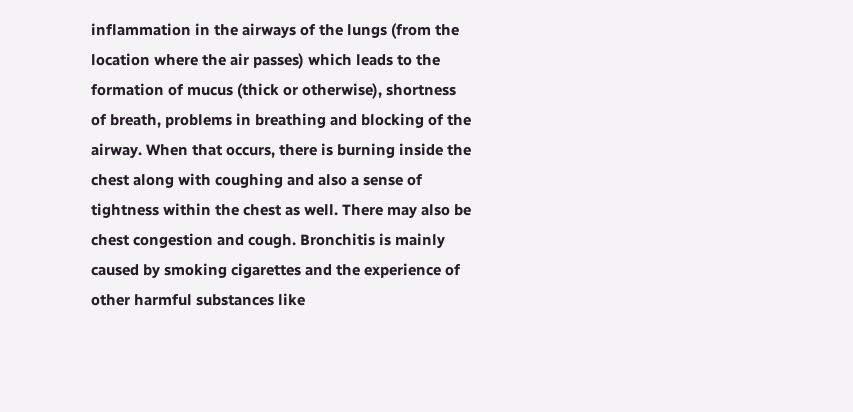inflammation in the airways of the lungs (from the location where the air passes) which leads to the formation of mucus (thick or otherwise), shortness of breath, problems in breathing and blocking of the airway. When that occurs, there is burning inside the chest along with coughing and also a sense of tightness within the chest as well. There may also be chest congestion and cough. Bronchitis is mainly caused by smoking cigarettes and the experience of other harmful substances like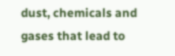dust, chemicals and gases that lead to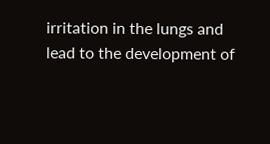irritation in the lungs and lead to the development of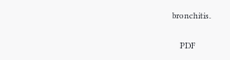bronchitis.

    PDF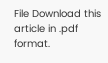File Download this article in .pdf format.